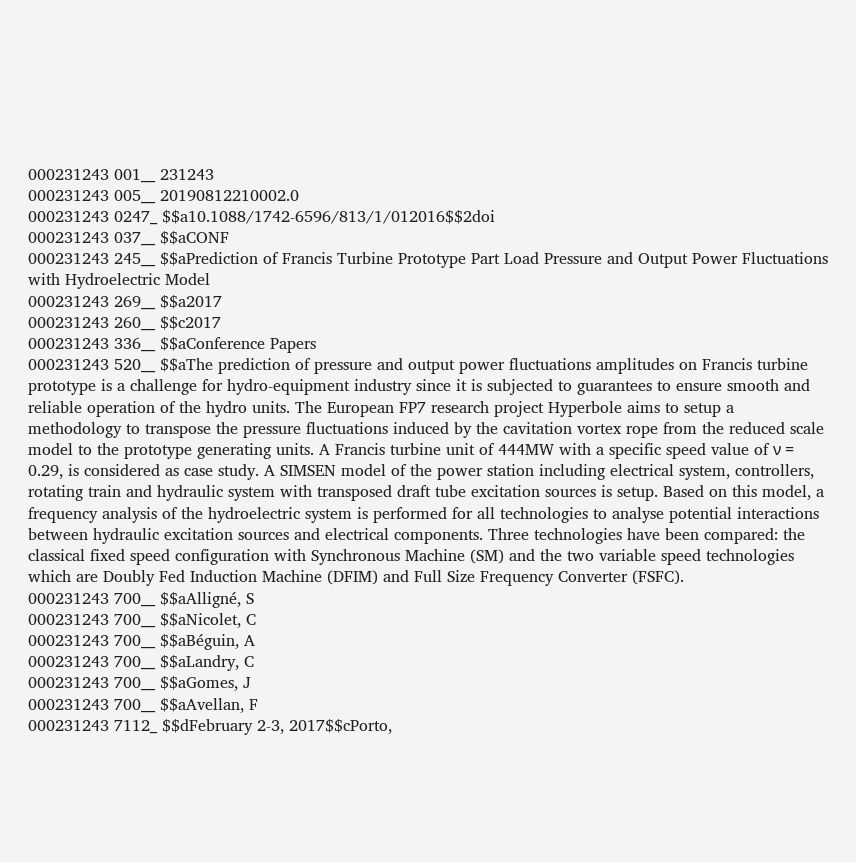000231243 001__ 231243
000231243 005__ 20190812210002.0
000231243 0247_ $$a10.1088/1742-6596/813/1/012016$$2doi
000231243 037__ $$aCONF
000231243 245__ $$aPrediction of Francis Turbine Prototype Part Load Pressure and Output Power Fluctuations with Hydroelectric Model
000231243 269__ $$a2017
000231243 260__ $$c2017
000231243 336__ $$aConference Papers
000231243 520__ $$aThe prediction of pressure and output power fluctuations amplitudes on Francis turbine prototype is a challenge for hydro-equipment industry since it is subjected to guarantees to ensure smooth and reliable operation of the hydro units. The European FP7 research project Hyperbole aims to setup a methodology to transpose the pressure fluctuations induced by the cavitation vortex rope from the reduced scale model to the prototype generating units. A Francis turbine unit of 444MW with a specific speed value of ν = 0.29, is considered as case study. A SIMSEN model of the power station including electrical system, controllers, rotating train and hydraulic system with transposed draft tube excitation sources is setup. Based on this model, a frequency analysis of the hydroelectric system is performed for all technologies to analyse potential interactions between hydraulic excitation sources and electrical components. Three technologies have been compared: the classical fixed speed configuration with Synchronous Machine (SM) and the two variable speed technologies which are Doubly Fed Induction Machine (DFIM) and Full Size Frequency Converter (FSFC).
000231243 700__ $$aAlligné, S
000231243 700__ $$aNicolet, C
000231243 700__ $$aBéguin, A
000231243 700__ $$aLandry, C
000231243 700__ $$aGomes, J
000231243 700__ $$aAvellan, F
000231243 7112_ $$dFebruary 2-3, 2017$$cPorto,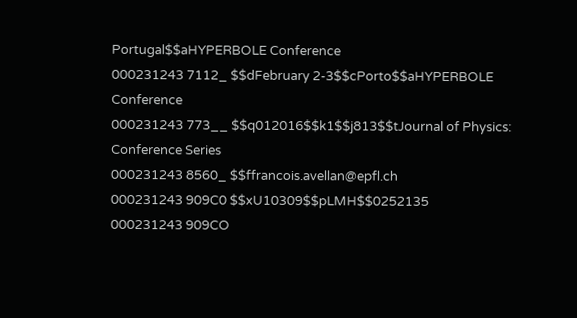Portugal$$aHYPERBOLE Conference
000231243 7112_ $$dFebruary 2-3$$cPorto$$aHYPERBOLE Conference
000231243 773__ $$q012016$$k1$$j813$$tJournal of Physics: Conference Series
000231243 8560_ $$ffrancois.avellan@epfl.ch
000231243 909C0 $$xU10309$$pLMH$$0252135
000231243 909CO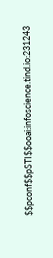$$pconf$$pSTI$$ooai:infoscience.tind.io:231243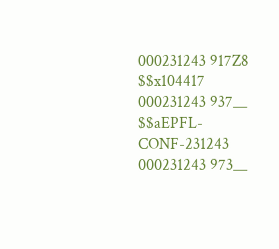000231243 917Z8 $$x104417
000231243 937__ $$aEPFL-CONF-231243
000231243 973__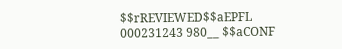$$rREVIEWED$$aEPFL
000231243 980__ $$aCONF